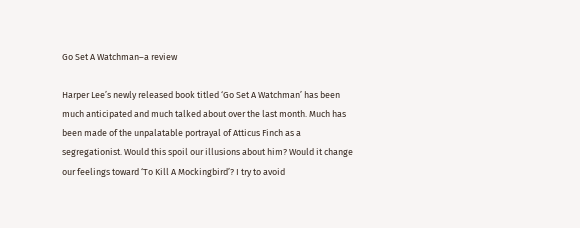Go Set A Watchman–a review

Harper Lee’s newly released book titled ‘Go Set A Watchman’ has been much anticipated and much talked about over the last month. Much has been made of the unpalatable portrayal of Atticus Finch as a segregationist. Would this spoil our illusions about him? Would it change our feelings toward ‘To Kill A Mockingbird’? I try to avoid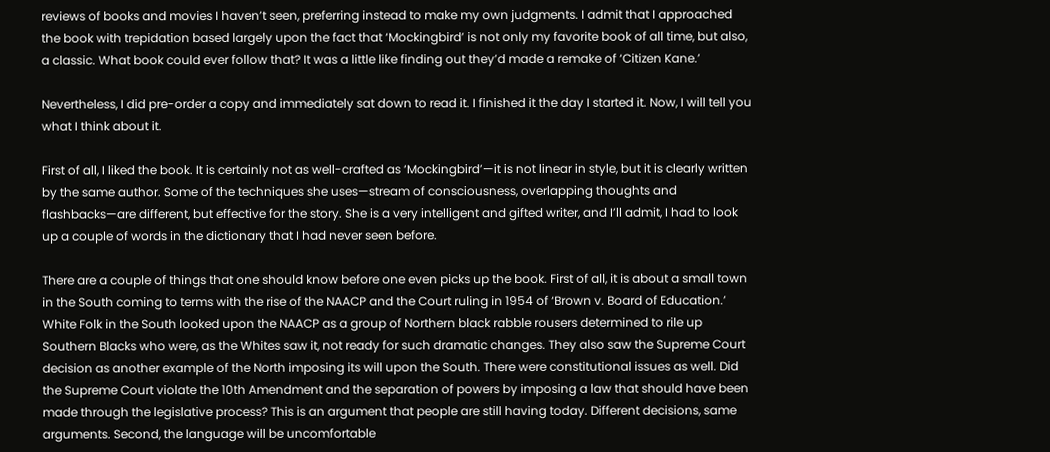reviews of books and movies I haven’t seen, preferring instead to make my own judgments. I admit that I approached the book with trepidation based largely upon the fact that ‘Mockingbird’ is not only my favorite book of all time, but also, a classic. What book could ever follow that? It was a little like finding out they’d made a remake of ‘Citizen Kane.’

Nevertheless, I did pre-order a copy and immediately sat down to read it. I finished it the day I started it. Now, I will tell you what I think about it.

First of all, I liked the book. It is certainly not as well-crafted as ‘Mockingbird’—it is not linear in style, but it is clearly written by the same author. Some of the techniques she uses—stream of consciousness, overlapping thoughts and flashbacks—are different, but effective for the story. She is a very intelligent and gifted writer, and I’ll admit, I had to look up a couple of words in the dictionary that I had never seen before.

There are a couple of things that one should know before one even picks up the book. First of all, it is about a small town in the South coming to terms with the rise of the NAACP and the Court ruling in 1954 of ‘Brown v. Board of Education.’ White Folk in the South looked upon the NAACP as a group of Northern black rabble rousers determined to rile up Southern Blacks who were, as the Whites saw it, not ready for such dramatic changes. They also saw the Supreme Court decision as another example of the North imposing its will upon the South. There were constitutional issues as well. Did the Supreme Court violate the 10th Amendment and the separation of powers by imposing a law that should have been made through the legislative process? This is an argument that people are still having today. Different decisions, same arguments. Second, the language will be uncomfortable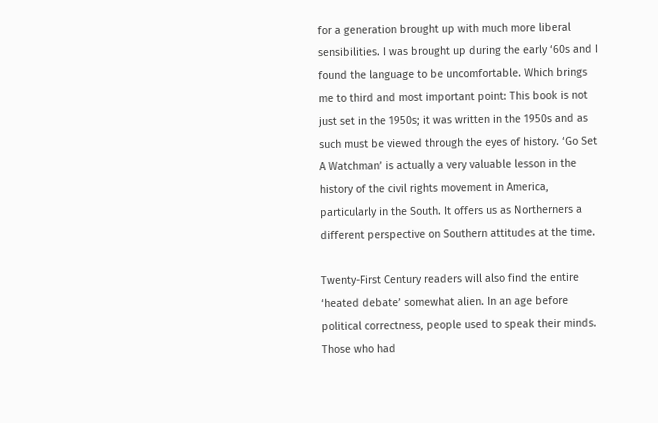for a generation brought up with much more liberal sensibilities. I was brought up during the early ‘60s and I found the language to be uncomfortable. Which brings me to third and most important point: This book is not just set in the 1950s; it was written in the 1950s and as such must be viewed through the eyes of history. ‘Go Set A Watchman’ is actually a very valuable lesson in the history of the civil rights movement in America, particularly in the South. It offers us as Northerners a different perspective on Southern attitudes at the time.

Twenty-First Century readers will also find the entire ‘heated debate’ somewhat alien. In an age before political correctness, people used to speak their minds. Those who had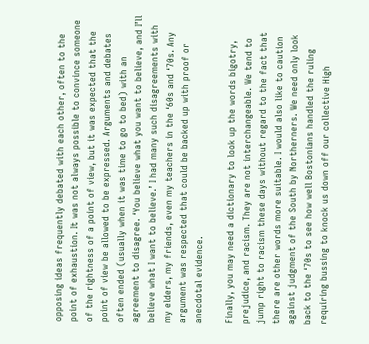opposing ideas frequently debated with each other, often to the point of exhaustion. It was not always possible to convince someone of the rightness of a point of view, but it was expected that the point of view be allowed to be expressed. Arguments and debates often ended (usually when it was time to go to bed) with an agreement to disagree. ‘You believe what you want to believe, and I’ll believe what I want to believe.’ I had many such disagreements with my elders, my friends, even my teachers in the ‘60s and ‘70s. Any argument was respected that could be backed up with proof or anecdotal evidence.

Finally, you may need a dictionary to look up the words bigotry, prejudice, and racism. They are not interchangeable. We tend to jump right to racism these days without regard to the fact that there are other words more suitable. I would also like to caution against judgment of the South by Northerners. We need only look back to the ‘70s to see how well Bostonians handled the ruling requiring bussing to knock us down off our collective High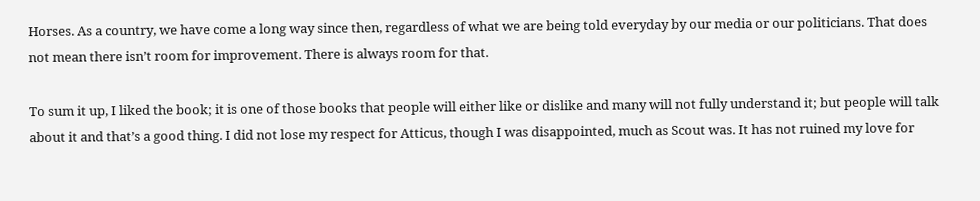Horses. As a country, we have come a long way since then, regardless of what we are being told everyday by our media or our politicians. That does not mean there isn’t room for improvement. There is always room for that.

To sum it up, I liked the book; it is one of those books that people will either like or dislike and many will not fully understand it; but people will talk about it and that’s a good thing. I did not lose my respect for Atticus, though I was disappointed, much as Scout was. It has not ruined my love for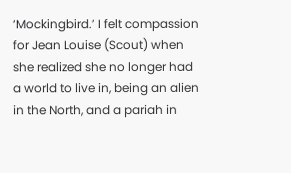‘Mockingbird.’ I felt compassion for Jean Louise (Scout) when she realized she no longer had a world to live in, being an alien in the North, and a pariah in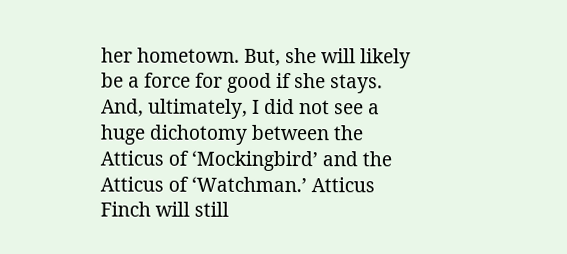her hometown. But, she will likely be a force for good if she stays. And, ultimately, I did not see a huge dichotomy between the Atticus of ‘Mockingbird’ and the Atticus of ‘Watchman.’ Atticus Finch will still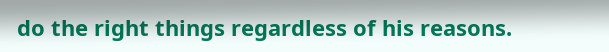do the right things regardless of his reasons.